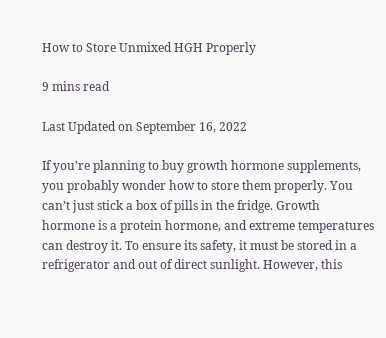How to Store Unmixed HGH Properly

9 mins read

Last Updated on September 16, 2022

If you’re planning to buy growth hormone supplements, you probably wonder how to store them properly. You can’t just stick a box of pills in the fridge. Growth hormone is a protein hormone, and extreme temperatures can destroy it. To ensure its safety, it must be stored in a refrigerator and out of direct sunlight. However, this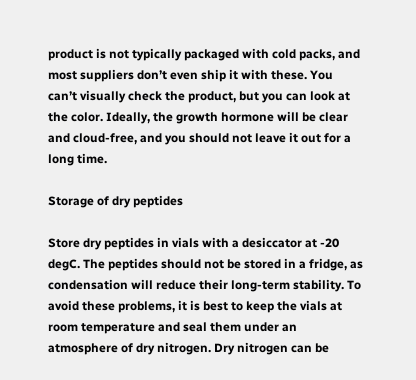product is not typically packaged with cold packs, and most suppliers don’t even ship it with these. You can’t visually check the product, but you can look at the color. Ideally, the growth hormone will be clear and cloud-free, and you should not leave it out for a long time.

Storage of dry peptides

Store dry peptides in vials with a desiccator at -20 degC. The peptides should not be stored in a fridge, as condensation will reduce their long-term stability. To avoid these problems, it is best to keep the vials at room temperature and seal them under an atmosphere of dry nitrogen. Dry nitrogen can be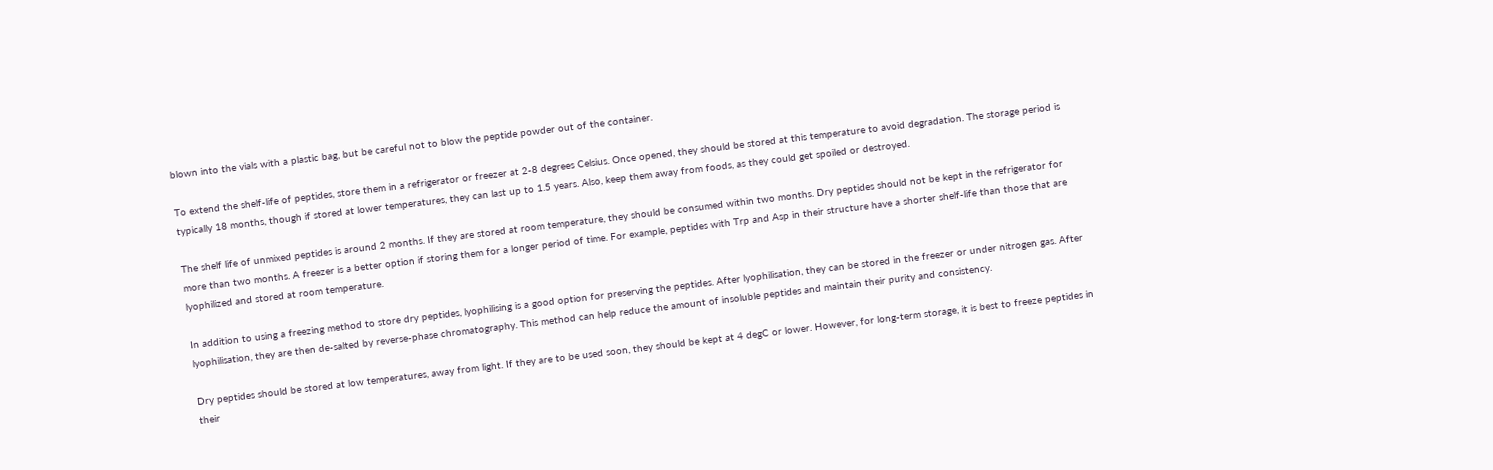blown into the vials with a plastic bag, but be careful not to blow the peptide powder out of the container.

To extend the shelf-life of peptides, store them in a refrigerator or freezer at 2-8 degrees Celsius. Once opened, they should be stored at this temperature to avoid degradation. The storage period is typically 18 months, though if stored at lower temperatures, they can last up to 1.5 years. Also, keep them away from foods, as they could get spoiled or destroyed.

The shelf life of unmixed peptides is around 2 months. If they are stored at room temperature, they should be consumed within two months. Dry peptides should not be kept in the refrigerator for more than two months. A freezer is a better option if storing them for a longer period of time. For example, peptides with Trp and Asp in their structure have a shorter shelf-life than those that are lyophilized and stored at room temperature.

In addition to using a freezing method to store dry peptides, lyophilising is a good option for preserving the peptides. After lyophilisation, they can be stored in the freezer or under nitrogen gas. After lyophilisation, they are then de-salted by reverse-phase chromatography. This method can help reduce the amount of insoluble peptides and maintain their purity and consistency.

Dry peptides should be stored at low temperatures, away from light. If they are to be used soon, they should be kept at 4 degC or lower. However, for long-term storage, it is best to freeze peptides in their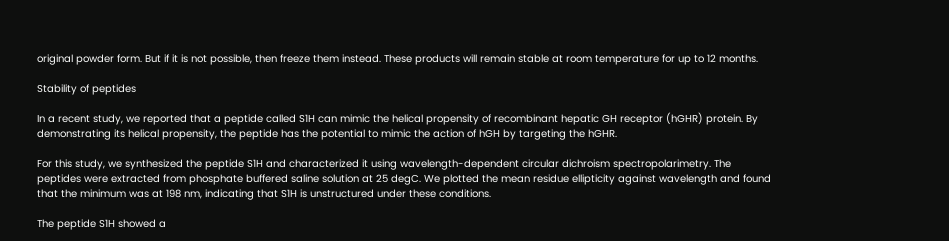original powder form. But if it is not possible, then freeze them instead. These products will remain stable at room temperature for up to 12 months.

Stability of peptides

In a recent study, we reported that a peptide called S1H can mimic the helical propensity of recombinant hepatic GH receptor (hGHR) protein. By demonstrating its helical propensity, the peptide has the potential to mimic the action of hGH by targeting the hGHR.

For this study, we synthesized the peptide S1H and characterized it using wavelength-dependent circular dichroism spectropolarimetry. The peptides were extracted from phosphate buffered saline solution at 25 degC. We plotted the mean residue ellipticity against wavelength and found that the minimum was at 198 nm, indicating that S1H is unstructured under these conditions.

The peptide S1H showed a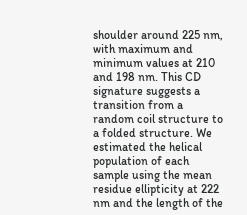shoulder around 225 nm, with maximum and minimum values at 210 and 198 nm. This CD signature suggests a transition from a random coil structure to a folded structure. We estimated the helical population of each sample using the mean residue ellipticity at 222 nm and the length of the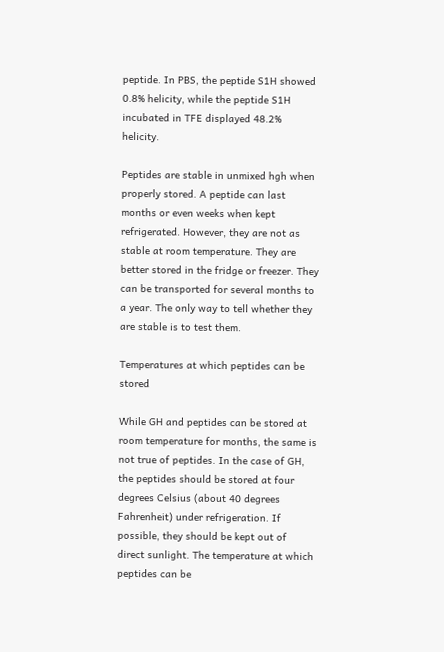peptide. In PBS, the peptide S1H showed 0.8% helicity, while the peptide S1H incubated in TFE displayed 48.2% helicity.

Peptides are stable in unmixed hgh when properly stored. A peptide can last months or even weeks when kept refrigerated. However, they are not as stable at room temperature. They are better stored in the fridge or freezer. They can be transported for several months to a year. The only way to tell whether they are stable is to test them.

Temperatures at which peptides can be stored

While GH and peptides can be stored at room temperature for months, the same is not true of peptides. In the case of GH, the peptides should be stored at four degrees Celsius (about 40 degrees Fahrenheit) under refrigeration. If possible, they should be kept out of direct sunlight. The temperature at which peptides can be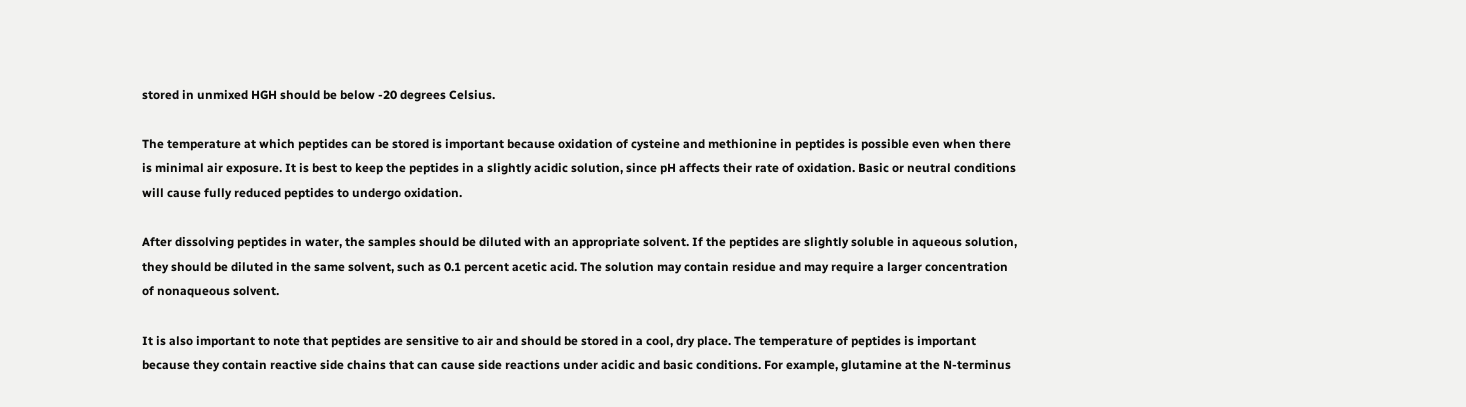stored in unmixed HGH should be below -20 degrees Celsius.

The temperature at which peptides can be stored is important because oxidation of cysteine and methionine in peptides is possible even when there is minimal air exposure. It is best to keep the peptides in a slightly acidic solution, since pH affects their rate of oxidation. Basic or neutral conditions will cause fully reduced peptides to undergo oxidation.

After dissolving peptides in water, the samples should be diluted with an appropriate solvent. If the peptides are slightly soluble in aqueous solution, they should be diluted in the same solvent, such as 0.1 percent acetic acid. The solution may contain residue and may require a larger concentration of nonaqueous solvent.

It is also important to note that peptides are sensitive to air and should be stored in a cool, dry place. The temperature of peptides is important because they contain reactive side chains that can cause side reactions under acidic and basic conditions. For example, glutamine at the N-terminus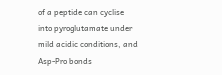of a peptide can cyclise into pyroglutamate under mild acidic conditions, and Asp-Pro bonds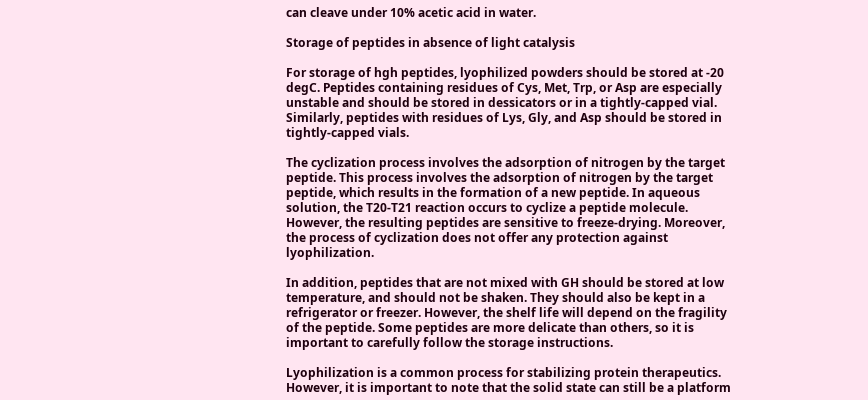can cleave under 10% acetic acid in water.

Storage of peptides in absence of light catalysis

For storage of hgh peptides, lyophilized powders should be stored at -20 degC. Peptides containing residues of Cys, Met, Trp, or Asp are especially unstable and should be stored in dessicators or in a tightly-capped vial. Similarly, peptides with residues of Lys, Gly, and Asp should be stored in tightly-capped vials.

The cyclization process involves the adsorption of nitrogen by the target peptide. This process involves the adsorption of nitrogen by the target peptide, which results in the formation of a new peptide. In aqueous solution, the T20-T21 reaction occurs to cyclize a peptide molecule. However, the resulting peptides are sensitive to freeze-drying. Moreover, the process of cyclization does not offer any protection against lyophilization.

In addition, peptides that are not mixed with GH should be stored at low temperature, and should not be shaken. They should also be kept in a refrigerator or freezer. However, the shelf life will depend on the fragility of the peptide. Some peptides are more delicate than others, so it is important to carefully follow the storage instructions.

Lyophilization is a common process for stabilizing protein therapeutics. However, it is important to note that the solid state can still be a platform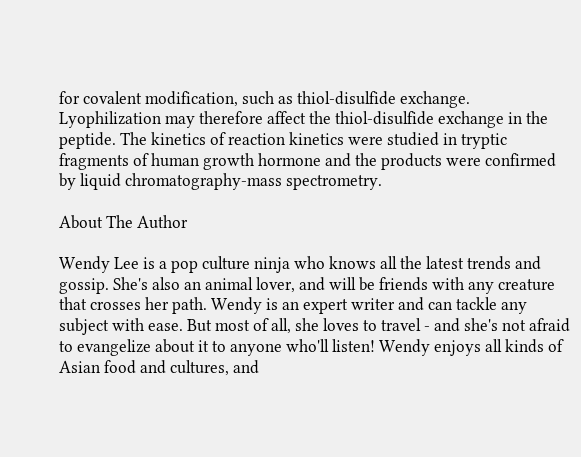for covalent modification, such as thiol-disulfide exchange. Lyophilization may therefore affect the thiol-disulfide exchange in the peptide. The kinetics of reaction kinetics were studied in tryptic fragments of human growth hormone and the products were confirmed by liquid chromatography-mass spectrometry.

About The Author

Wendy Lee is a pop culture ninja who knows all the latest trends and gossip. She's also an animal lover, and will be friends with any creature that crosses her path. Wendy is an expert writer and can tackle any subject with ease. But most of all, she loves to travel - and she's not afraid to evangelize about it to anyone who'll listen! Wendy enjoys all kinds of Asian food and cultures, and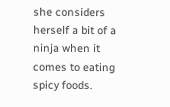she considers herself a bit of a ninja when it comes to eating spicy foods.